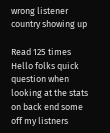wrong listener country showing up

Read 125 times
Hello folks quick question when looking at the stats on back end some off my listners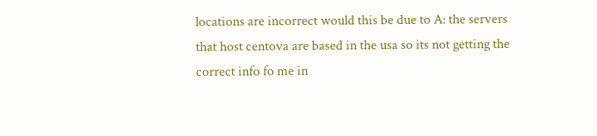locations are incorrect would this be due to A: the servers that host centova are based in the usa so its not getting the correct info fo me in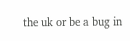the uk or be a bug in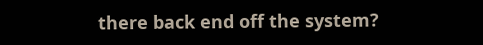there back end off the system?